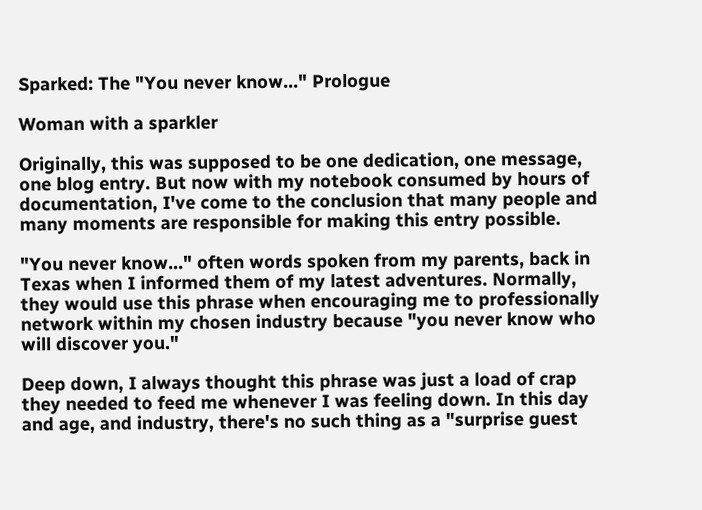Sparked: The "You never know..." Prologue

Woman with a sparkler

Originally, this was supposed to be one dedication, one message, one blog entry. But now with my notebook consumed by hours of documentation, I've come to the conclusion that many people and many moments are responsible for making this entry possible.

"You never know..." often words spoken from my parents, back in Texas when I informed them of my latest adventures. Normally, they would use this phrase when encouraging me to professionally network within my chosen industry because "you never know who will discover you."

Deep down, I always thought this phrase was just a load of crap they needed to feed me whenever I was feeling down. In this day and age, and industry, there's no such thing as a "surprise guest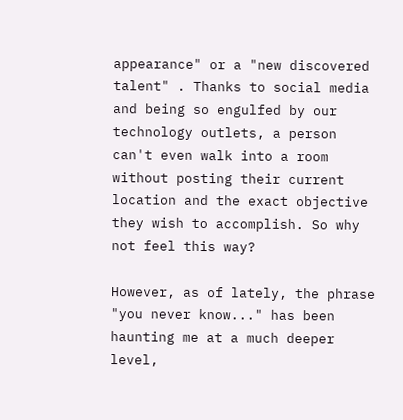appearance" or a "new discovered talent" . Thanks to social media and being so engulfed by our technology outlets, a person can't even walk into a room without posting their current location and the exact objective they wish to accomplish. So why not feel this way?

However, as of lately, the phrase "you never know..." has been haunting me at a much deeper level,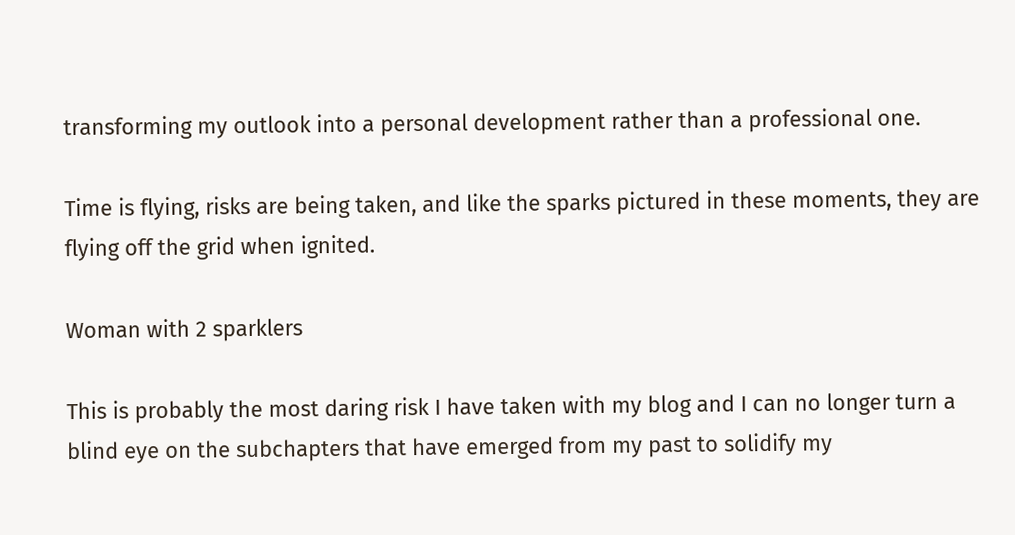transforming my outlook into a personal development rather than a professional one.

Time is flying, risks are being taken, and like the sparks pictured in these moments, they are flying off the grid when ignited.

Woman with 2 sparklers

This is probably the most daring risk I have taken with my blog and I can no longer turn a blind eye on the subchapters that have emerged from my past to solidify my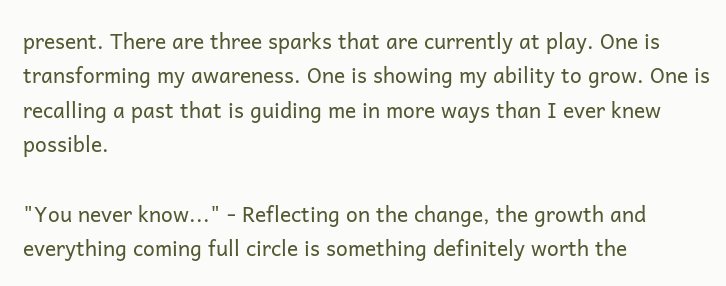present. There are three sparks that are currently at play. One is transforming my awareness. One is showing my ability to grow. One is recalling a past that is guiding me in more ways than I ever knew possible.

"You never know..." - Reflecting on the change, the growth and everything coming full circle is something definitely worth the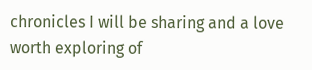chronicles I will be sharing and a love worth exploring of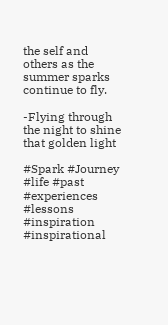the self and others as the summer sparks continue to fly.

-Flying through the night to shine that golden light

#Spark #Journey #life #past #experiences #lessons #inspiration #inspirational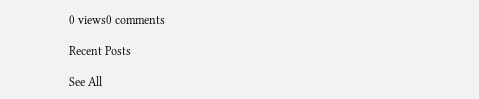0 views0 comments

Recent Posts

See All